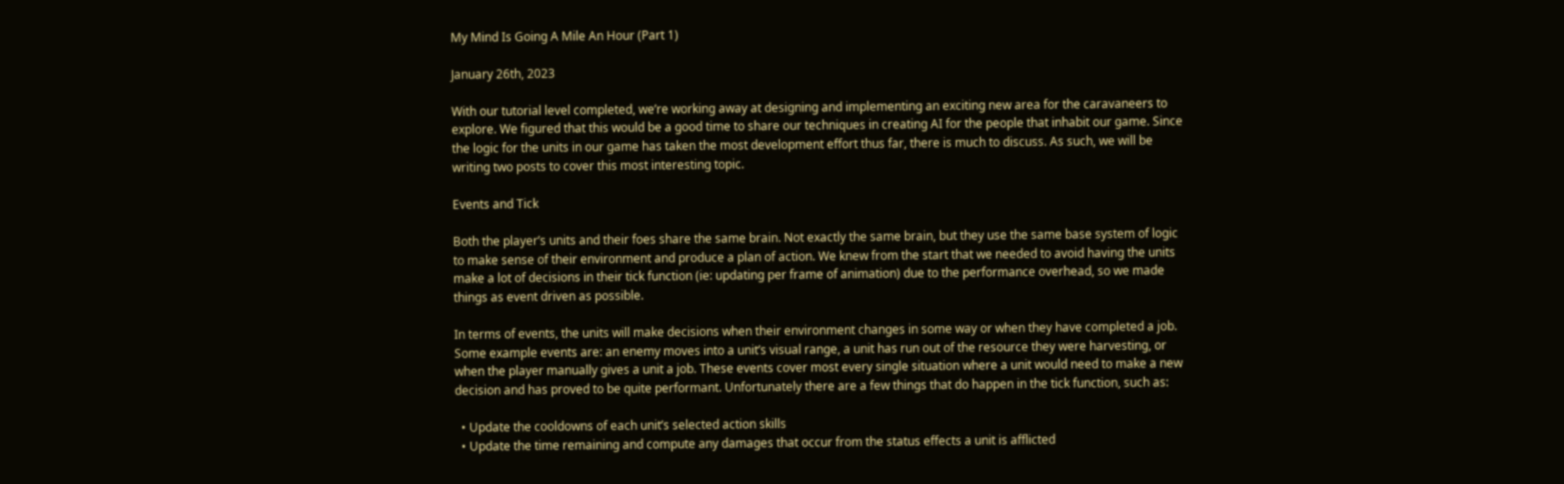My Mind Is Going A Mile An Hour (Part 1)

January 26th, 2023

With our tutorial level completed, we’re working away at designing and implementing an exciting new area for the caravaneers to explore. We figured that this would be a good time to share our techniques in creating AI for the people that inhabit our game. Since the logic for the units in our game has taken the most development effort thus far, there is much to discuss. As such, we will be writing two posts to cover this most interesting topic.

Events and Tick

Both the player’s units and their foes share the same brain. Not exactly the same brain, but they use the same base system of logic to make sense of their environment and produce a plan of action. We knew from the start that we needed to avoid having the units make a lot of decisions in their tick function (ie: updating per frame of animation) due to the performance overhead, so we made things as event driven as possible.

In terms of events, the units will make decisions when their environment changes in some way or when they have completed a job. Some example events are: an enemy moves into a unit’s visual range, a unit has run out of the resource they were harvesting, or when the player manually gives a unit a job. These events cover most every single situation where a unit would need to make a new decision and has proved to be quite performant. Unfortunately there are a few things that do happen in the tick function, such as:

  • Update the cooldowns of each unit’s selected action skills
  • Update the time remaining and compute any damages that occur from the status effects a unit is afflicted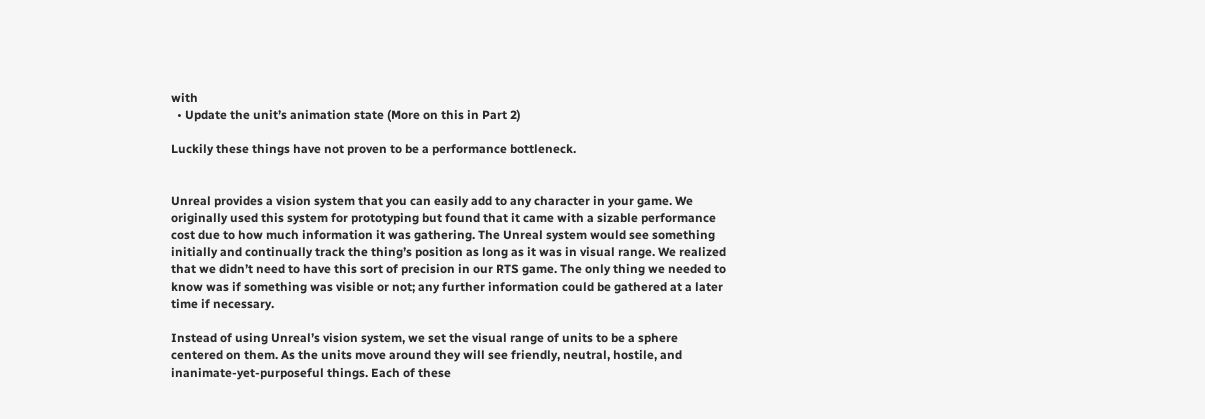with
  • Update the unit’s animation state (More on this in Part 2)

Luckily these things have not proven to be a performance bottleneck.


Unreal provides a vision system that you can easily add to any character in your game. We originally used this system for prototyping but found that it came with a sizable performance cost due to how much information it was gathering. The Unreal system would see something initially and continually track the thing’s position as long as it was in visual range. We realized that we didn’t need to have this sort of precision in our RTS game. The only thing we needed to know was if something was visible or not; any further information could be gathered at a later time if necessary.

Instead of using Unreal’s vision system, we set the visual range of units to be a sphere centered on them. As the units move around they will see friendly, neutral, hostile, and inanimate-yet-purposeful things. Each of these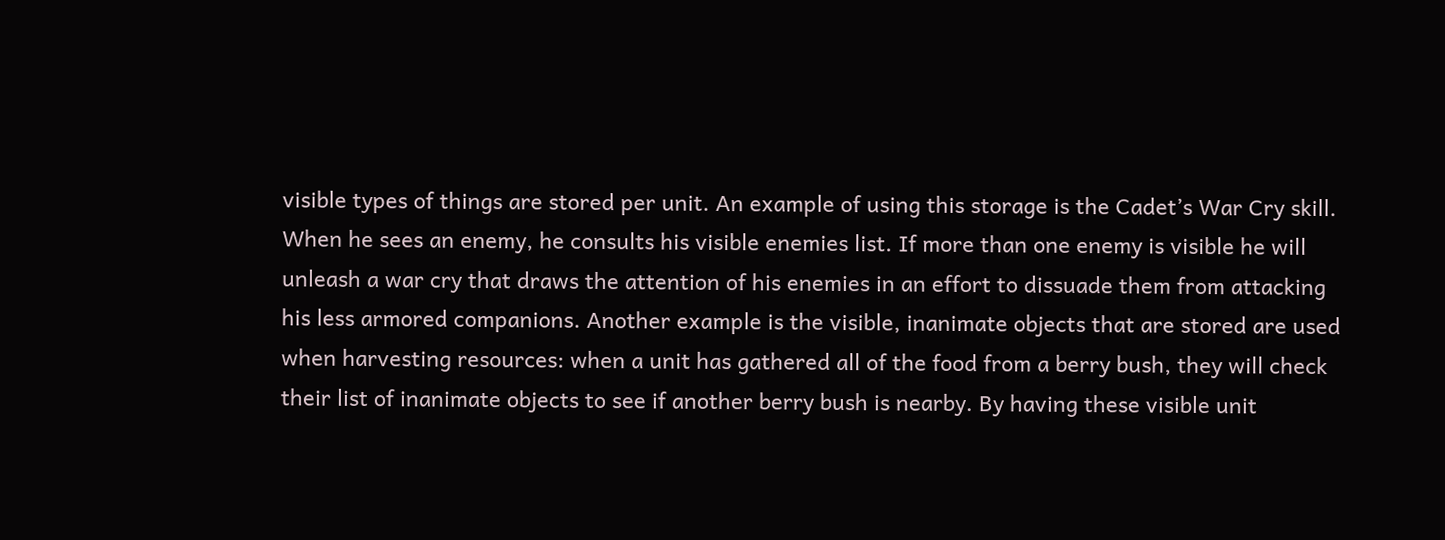visible types of things are stored per unit. An example of using this storage is the Cadet’s War Cry skill. When he sees an enemy, he consults his visible enemies list. If more than one enemy is visible he will unleash a war cry that draws the attention of his enemies in an effort to dissuade them from attacking his less armored companions. Another example is the visible, inanimate objects that are stored are used when harvesting resources: when a unit has gathered all of the food from a berry bush, they will check their list of inanimate objects to see if another berry bush is nearby. By having these visible unit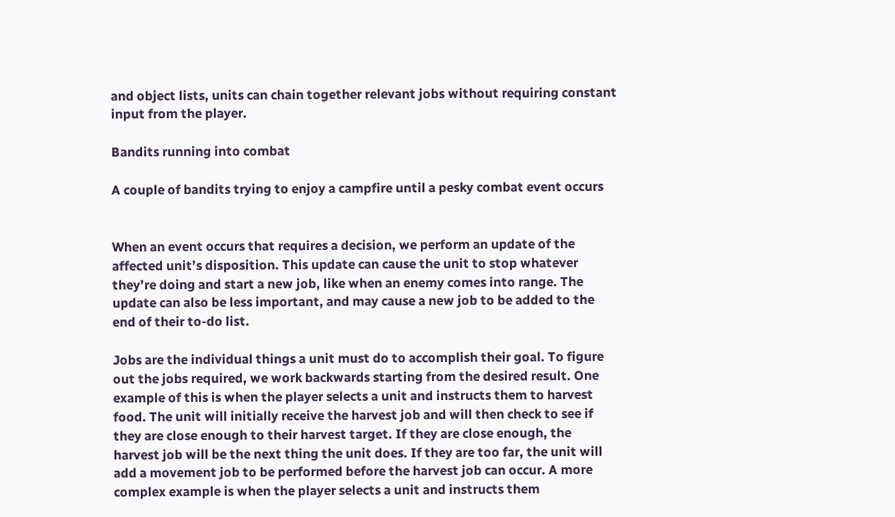and object lists, units can chain together relevant jobs without requiring constant input from the player.

Bandits running into combat

A couple of bandits trying to enjoy a campfire until a pesky combat event occurs


When an event occurs that requires a decision, we perform an update of the affected unit’s disposition. This update can cause the unit to stop whatever they’re doing and start a new job, like when an enemy comes into range. The update can also be less important, and may cause a new job to be added to the end of their to-do list.

Jobs are the individual things a unit must do to accomplish their goal. To figure out the jobs required, we work backwards starting from the desired result. One example of this is when the player selects a unit and instructs them to harvest food. The unit will initially receive the harvest job and will then check to see if they are close enough to their harvest target. If they are close enough, the harvest job will be the next thing the unit does. If they are too far, the unit will add a movement job to be performed before the harvest job can occur. A more complex example is when the player selects a unit and instructs them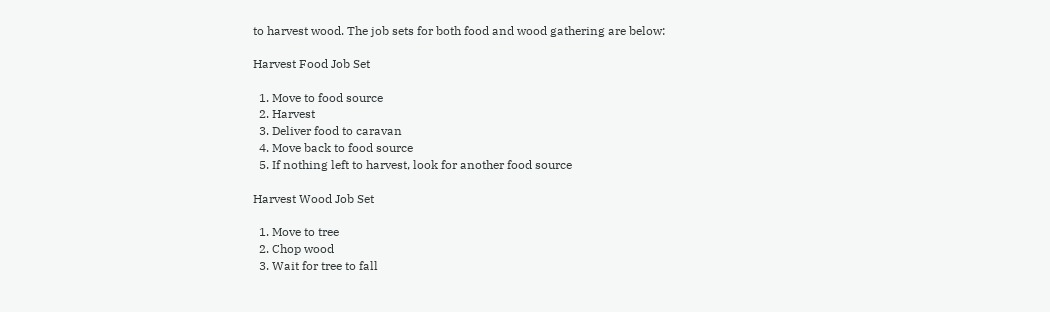to harvest wood. The job sets for both food and wood gathering are below:

Harvest Food Job Set

  1. Move to food source
  2. Harvest
  3. Deliver food to caravan
  4. Move back to food source
  5. If nothing left to harvest, look for another food source

Harvest Wood Job Set

  1. Move to tree
  2. Chop wood
  3. Wait for tree to fall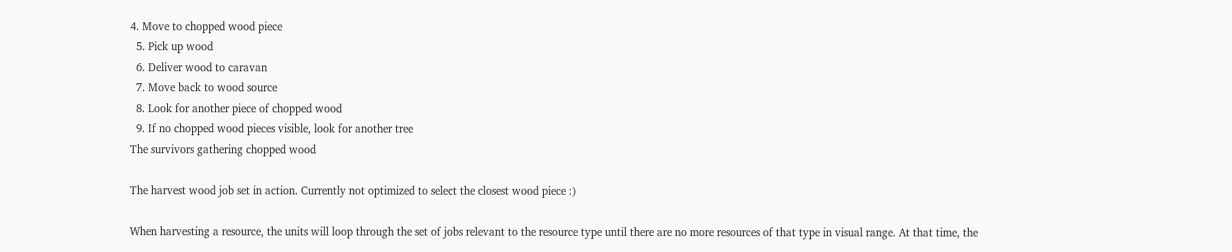4. Move to chopped wood piece
  5. Pick up wood
  6. Deliver wood to caravan
  7. Move back to wood source
  8. Look for another piece of chopped wood
  9. If no chopped wood pieces visible, look for another tree
The survivors gathering chopped wood

The harvest wood job set in action. Currently not optimized to select the closest wood piece :)

When harvesting a resource, the units will loop through the set of jobs relevant to the resource type until there are no more resources of that type in visual range. At that time, the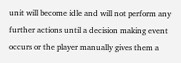unit will become idle and will not perform any further actions until a decision making event occurs or the player manually gives them a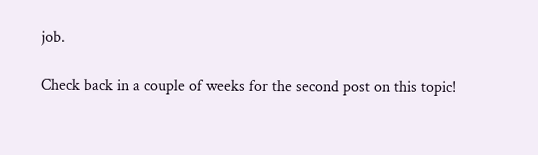job.

Check back in a couple of weeks for the second post on this topic!